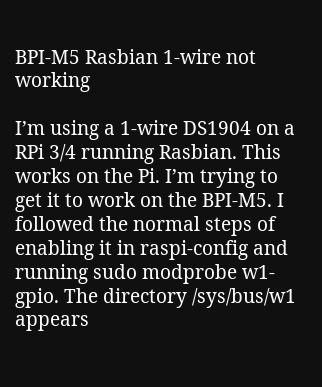BPI-M5 Rasbian 1-wire not working

I’m using a 1-wire DS1904 on a RPi 3/4 running Rasbian. This works on the Pi. I’m trying to get it to work on the BPI-M5. I followed the normal steps of enabling it in raspi-config and running sudo modprobe w1-gpio. The directory /sys/bus/w1 appears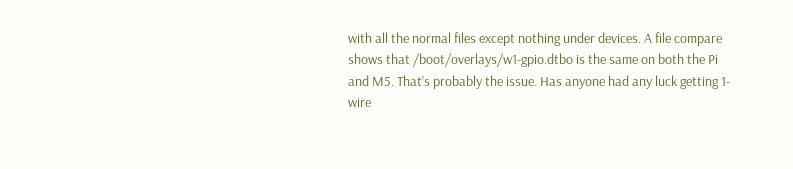with all the normal files except nothing under devices. A file compare shows that /boot/overlays/w1-gpio.dtbo is the same on both the Pi and M5. That’s probably the issue. Has anyone had any luck getting 1-wire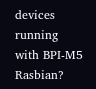devices running with BPI-M5 Rasbian?